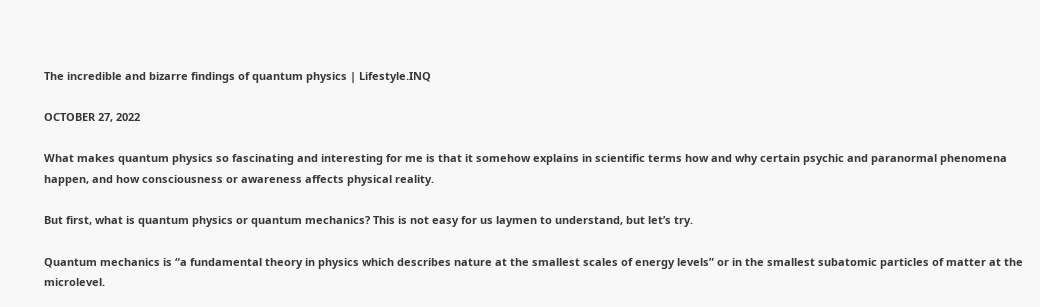The incredible and bizarre findings of quantum physics | Lifestyle.INQ

OCTOBER 27, 2022

What makes quantum physics so fascinating and interesting for me is that it somehow explains in scientific terms how and why certain psychic and paranormal phenomena happen, and how consciousness or awareness affects physical reality.

But first, what is quantum physics or quantum mechanics? This is not easy for us laymen to understand, but let’s try.

Quantum mechanics is “a fundamental theory in physics which describes nature at the smallest scales of energy levels” or in the smallest subatomic particles of matter at the microlevel.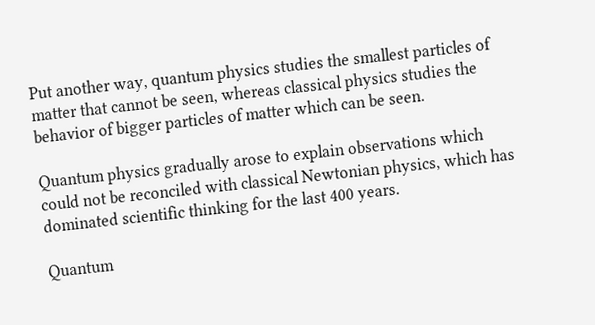Put another way, quantum physics studies the smallest particles of matter that cannot be seen, whereas classical physics studies the behavior of bigger particles of matter which can be seen.

Quantum physics gradually arose to explain observations which could not be reconciled with classical Newtonian physics, which has dominated scientific thinking for the last 400 years.

Quantum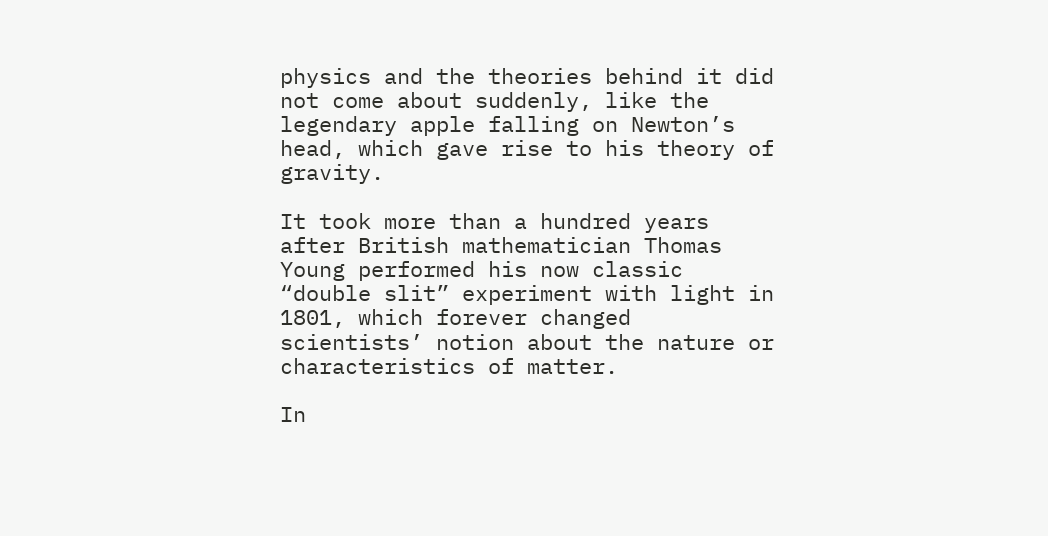physics and the theories behind it did not come about suddenly, like the legendary apple falling on Newton’s head, which gave rise to his theory of gravity.

It took more than a hundred years after British mathematician Thomas Young performed his now classic “double slit” experiment with light in 1801, which forever changed scientists’ notion about the nature or characteristics of matter.

In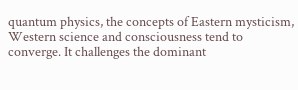quantum physics, the concepts of Eastern mysticism, Western science and consciousness tend to converge. It challenges the dominant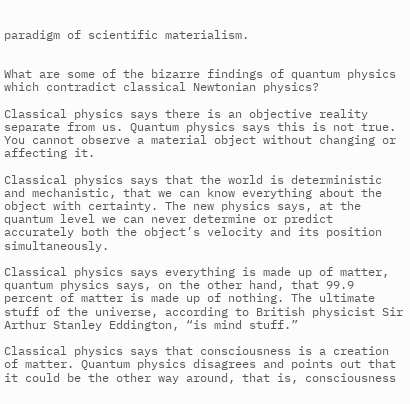paradigm of scientific materialism.


What are some of the bizarre findings of quantum physics which contradict classical Newtonian physics?

Classical physics says there is an objective reality separate from us. Quantum physics says this is not true. You cannot observe a material object without changing or affecting it.

Classical physics says that the world is deterministic and mechanistic, that we can know everything about the object with certainty. The new physics says, at the quantum level we can never determine or predict accurately both the object’s velocity and its position simultaneously.

Classical physics says everything is made up of matter, quantum physics says, on the other hand, that 99.9 percent of matter is made up of nothing. The ultimate stuff of the universe, according to British physicist Sir Arthur Stanley Eddington, “is mind stuff.”

Classical physics says that consciousness is a creation of matter. Quantum physics disagrees and points out that it could be the other way around, that is, consciousness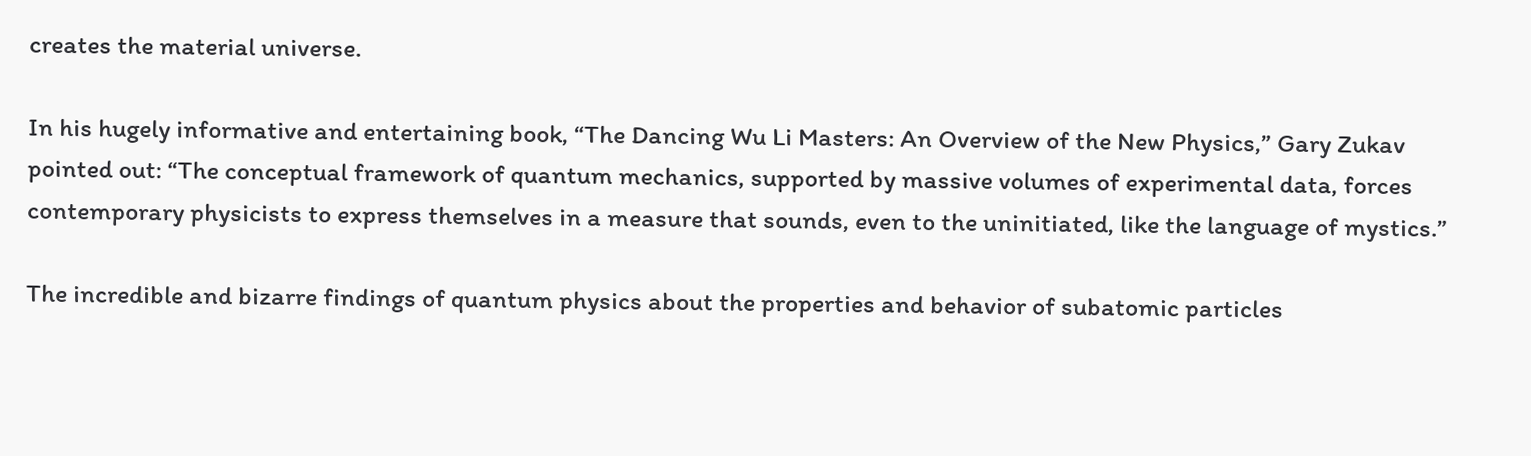creates the material universe.

In his hugely informative and entertaining book, “The Dancing Wu Li Masters: An Overview of the New Physics,” Gary Zukav pointed out: “The conceptual framework of quantum mechanics, supported by massive volumes of experimental data, forces contemporary physicists to express themselves in a measure that sounds, even to the uninitiated, like the language of mystics.”

The incredible and bizarre findings of quantum physics about the properties and behavior of subatomic particles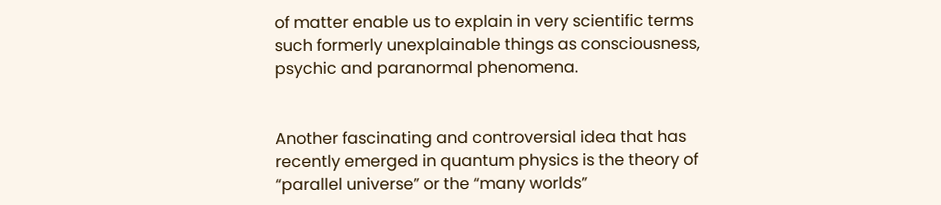of matter enable us to explain in very scientific terms such formerly unexplainable things as consciousness, psychic and paranormal phenomena.


Another fascinating and controversial idea that has recently emerged in quantum physics is the theory of “parallel universe” or the “many worlds”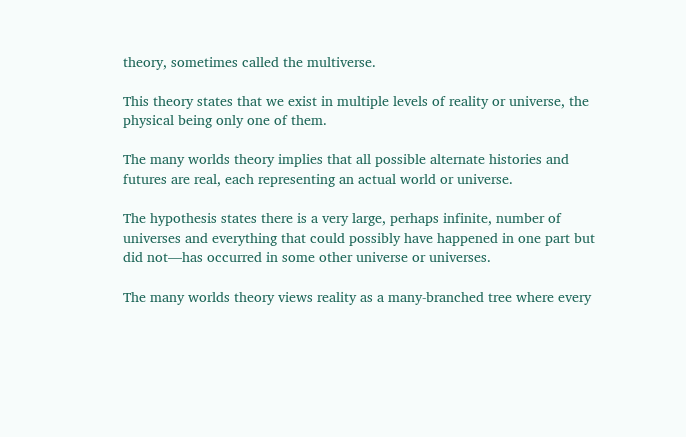theory, sometimes called the multiverse.

This theory states that we exist in multiple levels of reality or universe, the physical being only one of them.

The many worlds theory implies that all possible alternate histories and futures are real, each representing an actual world or universe.

The hypothesis states there is a very large, perhaps infinite, number of universes and everything that could possibly have happened in one part but did not—has occurred in some other universe or universes.

The many worlds theory views reality as a many-branched tree where every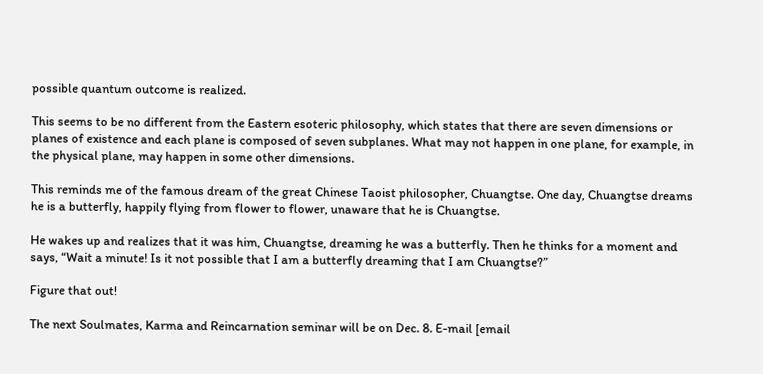possible quantum outcome is realized.

This seems to be no different from the Eastern esoteric philosophy, which states that there are seven dimensions or planes of existence and each plane is composed of seven subplanes. What may not happen in one plane, for example, in the physical plane, may happen in some other dimensions.

This reminds me of the famous dream of the great Chinese Taoist philosopher, Chuangtse. One day, Chuangtse dreams he is a butterfly, happily flying from flower to flower, unaware that he is Chuangtse.

He wakes up and realizes that it was him, Chuangtse, dreaming he was a butterfly. Then he thinks for a moment and says, “Wait a minute! Is it not possible that I am a butterfly dreaming that I am Chuangtse?”

Figure that out!

The next Soulmates, Karma and Reincarnation seminar will be on Dec. 8. E-mail [email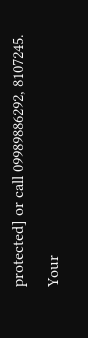protected] or call 09989886292, 8107245.

Your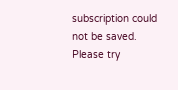subscription could not be saved. Please try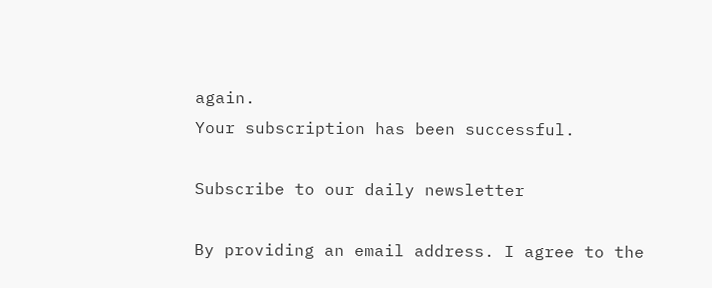again.
Your subscription has been successful.

Subscribe to our daily newsletter

By providing an email address. I agree to the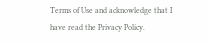Terms of Use and acknowledge that I have read the Privacy Policy.